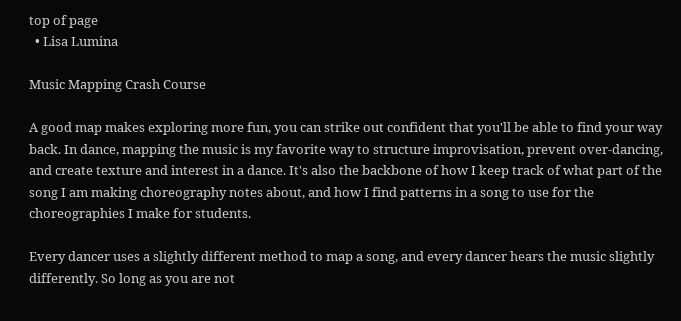top of page
  • Lisa Lumina

Music Mapping Crash Course

A good map makes exploring more fun, you can strike out confident that you'll be able to find your way back. In dance, mapping the music is my favorite way to structure improvisation, prevent over-dancing, and create texture and interest in a dance. It's also the backbone of how I keep track of what part of the song I am making choreography notes about, and how I find patterns in a song to use for the choreographies I make for students.

Every dancer uses a slightly different method to map a song, and every dancer hears the music slightly differently. So long as you are not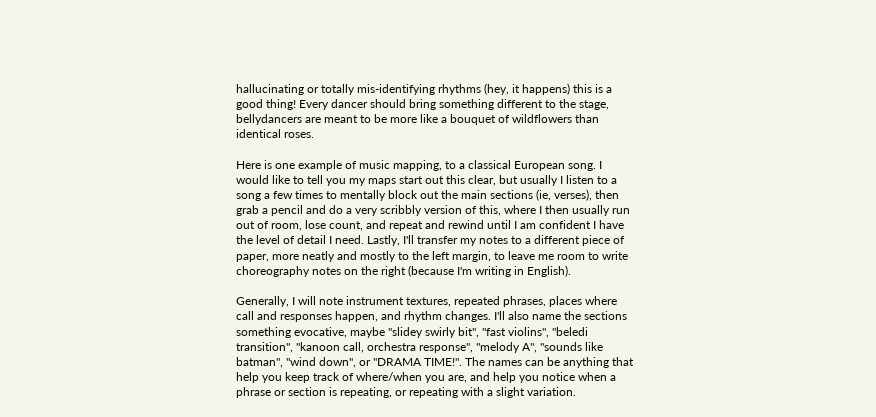hallucinating or totally mis-identifying rhythms (hey, it happens) this is a good thing! Every dancer should bring something different to the stage, bellydancers are meant to be more like a bouquet of wildflowers than identical roses.

Here is one example of music mapping, to a classical European song. I would like to tell you my maps start out this clear, but usually I listen to a song a few times to mentally block out the main sections (ie, verses), then grab a pencil and do a very scribbly version of this, where I then usually run out of room, lose count, and repeat and rewind until I am confident I have the level of detail I need. Lastly, I'll transfer my notes to a different piece of paper, more neatly and mostly to the left margin, to leave me room to write choreography notes on the right (because I'm writing in English).

Generally, I will note instrument textures, repeated phrases, places where call and responses happen, and rhythm changes. I'll also name the sections something evocative, maybe "slidey swirly bit", "fast violins", "beledi transition", "kanoon call, orchestra response", "melody A", "sounds like batman", "wind down", or "DRAMA TIME!". The names can be anything that help you keep track of where/when you are, and help you notice when a phrase or section is repeating, or repeating with a slight variation.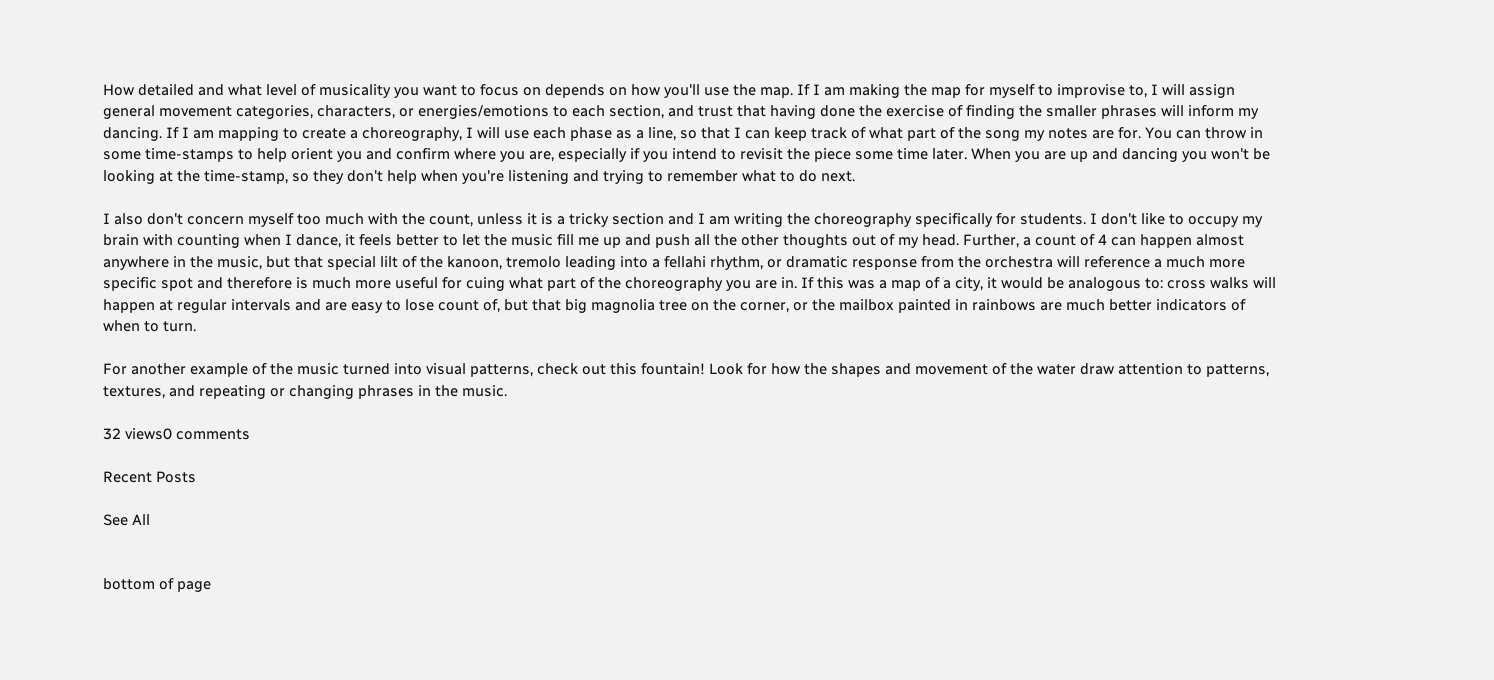How detailed and what level of musicality you want to focus on depends on how you'll use the map. If I am making the map for myself to improvise to, I will assign general movement categories, characters, or energies/emotions to each section, and trust that having done the exercise of finding the smaller phrases will inform my dancing. If I am mapping to create a choreography, I will use each phase as a line, so that I can keep track of what part of the song my notes are for. You can throw in some time-stamps to help orient you and confirm where you are, especially if you intend to revisit the piece some time later. When you are up and dancing you won't be looking at the time-stamp, so they don't help when you're listening and trying to remember what to do next.

I also don't concern myself too much with the count, unless it is a tricky section and I am writing the choreography specifically for students. I don't like to occupy my brain with counting when I dance, it feels better to let the music fill me up and push all the other thoughts out of my head. Further, a count of 4 can happen almost anywhere in the music, but that special lilt of the kanoon, tremolo leading into a fellahi rhythm, or dramatic response from the orchestra will reference a much more specific spot and therefore is much more useful for cuing what part of the choreography you are in. If this was a map of a city, it would be analogous to: cross walks will happen at regular intervals and are easy to lose count of, but that big magnolia tree on the corner, or the mailbox painted in rainbows are much better indicators of when to turn.

For another example of the music turned into visual patterns, check out this fountain! Look for how the shapes and movement of the water draw attention to patterns, textures, and repeating or changing phrases in the music.

32 views0 comments

Recent Posts

See All


bottom of page